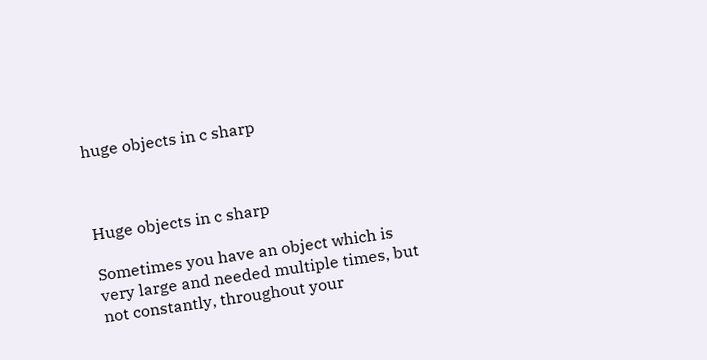huge objects in c sharp



Huge objects in c sharp

Sometimes you have an object which is very large and needed multiple times, but not constantly, throughout your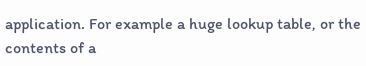application. For example a huge lookup table, or the contents of a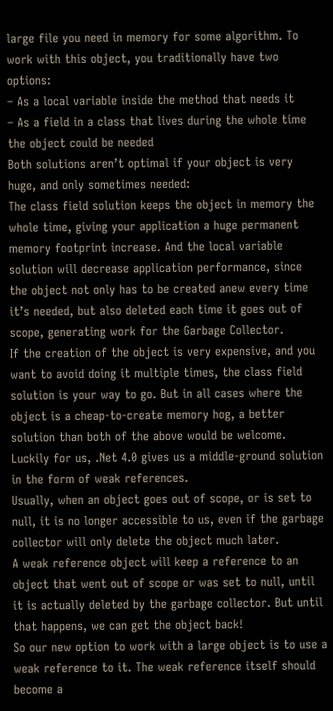large file you need in memory for some algorithm. To work with this object, you traditionally have two options:
– As a local variable inside the method that needs it
– As a field in a class that lives during the whole time the object could be needed
Both solutions aren’t optimal if your object is very huge, and only sometimes needed:
The class field solution keeps the object in memory the whole time, giving your application a huge permanent memory footprint increase. And the local variable solution will decrease application performance, since the object not only has to be created anew every time it’s needed, but also deleted each time it goes out of scope, generating work for the Garbage Collector.
If the creation of the object is very expensive, and you want to avoid doing it multiple times, the class field solution is your way to go. But in all cases where the object is a cheap-to-create memory hog, a better solution than both of the above would be welcome.
Luckily for us, .Net 4.0 gives us a middle-ground solution in the form of weak references.
Usually, when an object goes out of scope, or is set to null, it is no longer accessible to us, even if the garbage collector will only delete the object much later.
A weak reference object will keep a reference to an object that went out of scope or was set to null, until it is actually deleted by the garbage collector. But until that happens, we can get the object back!
So our new option to work with a large object is to use a weak reference to it. The weak reference itself should become a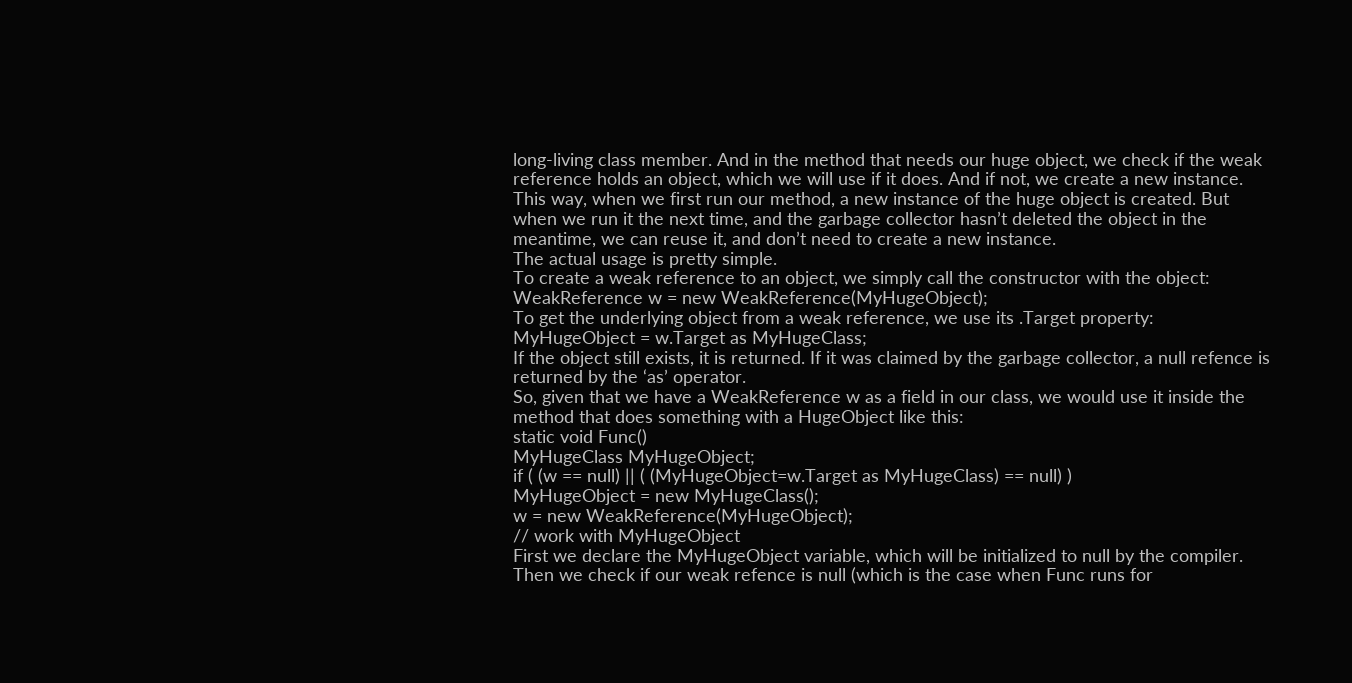long-living class member. And in the method that needs our huge object, we check if the weak reference holds an object, which we will use if it does. And if not, we create a new instance.
This way, when we first run our method, a new instance of the huge object is created. But when we run it the next time, and the garbage collector hasn’t deleted the object in the meantime, we can reuse it, and don’t need to create a new instance.
The actual usage is pretty simple.
To create a weak reference to an object, we simply call the constructor with the object:
WeakReference w = new WeakReference(MyHugeObject);
To get the underlying object from a weak reference, we use its .Target property:
MyHugeObject = w.Target as MyHugeClass;
If the object still exists, it is returned. If it was claimed by the garbage collector, a null refence is returned by the ‘as’ operator.
So, given that we have a WeakReference w as a field in our class, we would use it inside the method that does something with a HugeObject like this:
static void Func()
MyHugeClass MyHugeObject;
if ( (w == null) || ( (MyHugeObject=w.Target as MyHugeClass) == null) )
MyHugeObject = new MyHugeClass();
w = new WeakReference(MyHugeObject);
// work with MyHugeObject
First we declare the MyHugeObject variable, which will be initialized to null by the compiler. Then we check if our weak refence is null (which is the case when Func runs for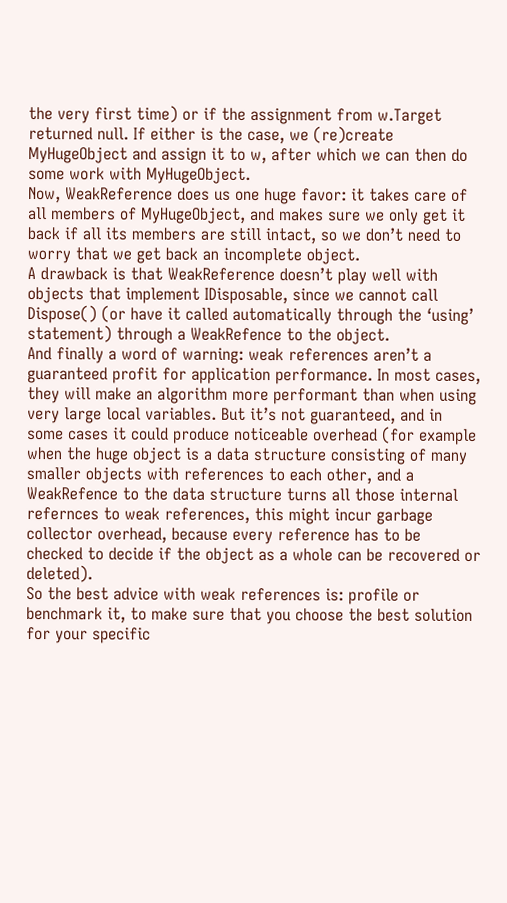the very first time) or if the assignment from w.Target returned null. If either is the case, we (re)create MyHugeObject and assign it to w, after which we can then do some work with MyHugeObject.
Now, WeakReference does us one huge favor: it takes care of all members of MyHugeObject, and makes sure we only get it back if all its members are still intact, so we don’t need to worry that we get back an incomplete object.
A drawback is that WeakReference doesn’t play well with objects that implement IDisposable, since we cannot call Dispose() (or have it called automatically through the ‘using’ statement) through a WeakRefence to the object.
And finally a word of warning: weak references aren’t a guaranteed profit for application performance. In most cases, they will make an algorithm more performant than when using very large local variables. But it’s not guaranteed, and in some cases it could produce noticeable overhead (for example when the huge object is a data structure consisting of many smaller objects with references to each other, and a WeakRefence to the data structure turns all those internal refernces to weak references, this might incur garbage collector overhead, because every reference has to be checked to decide if the object as a whole can be recovered or deleted).
So the best advice with weak references is: profile or benchmark it, to make sure that you choose the best solution for your specific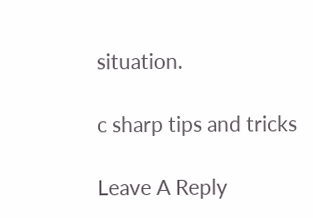situation.

c sharp tips and tricks

Leave A Reply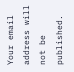Your email address will not be published.